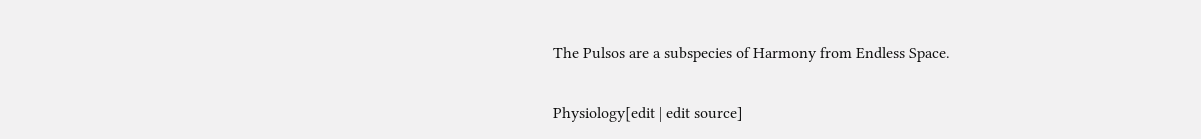The Pulsos are a subspecies of Harmony from Endless Space.

Physiology[edit | edit source]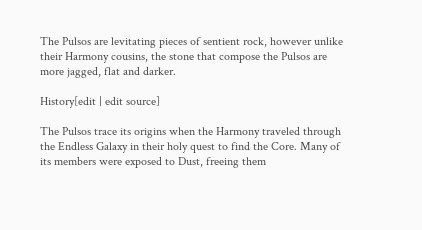The Pulsos are levitating pieces of sentient rock, however unlike their Harmony cousins, the stone that compose the Pulsos are more jagged, flat and darker.

History[edit | edit source]

The Pulsos trace its origins when the Harmony traveled through the Endless Galaxy in their holy quest to find the Core. Many of its members were exposed to Dust, freeing them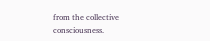from the collective consciousness.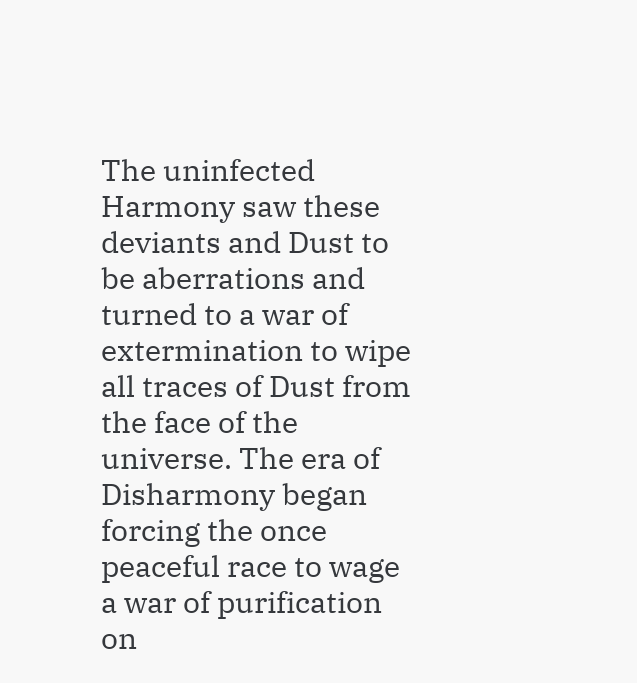The uninfected Harmony saw these deviants and Dust to be aberrations and turned to a war of extermination to wipe all traces of Dust from the face of the universe. The era of Disharmony began forcing the once peaceful race to wage a war of purification on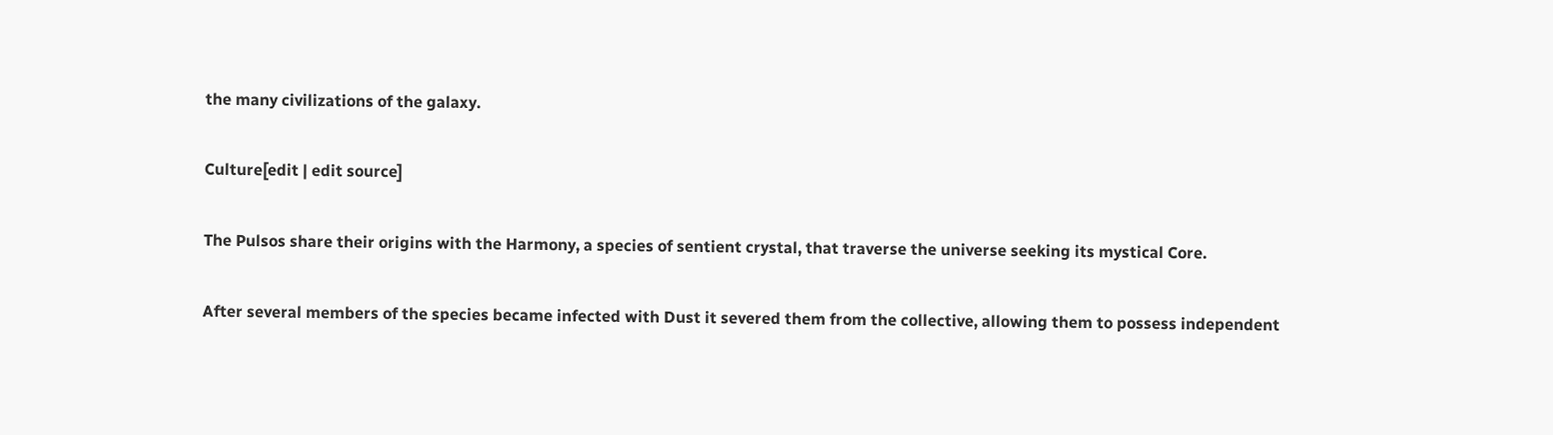the many civilizations of the galaxy.

Culture[edit | edit source]

The Pulsos share their origins with the Harmony, a species of sentient crystal, that traverse the universe seeking its mystical Core.

After several members of the species became infected with Dust it severed them from the collective, allowing them to possess independent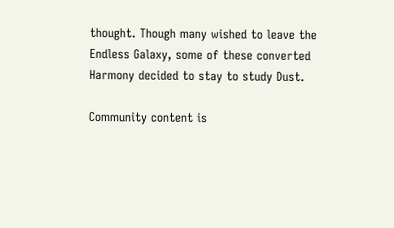thought. Though many wished to leave the Endless Galaxy, some of these converted Harmony decided to stay to study Dust.

Community content is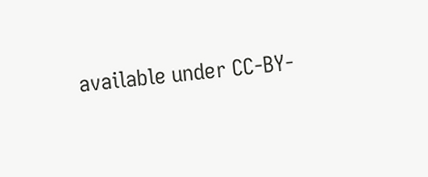available under CC-BY-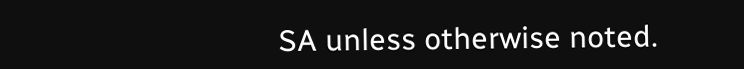SA unless otherwise noted.